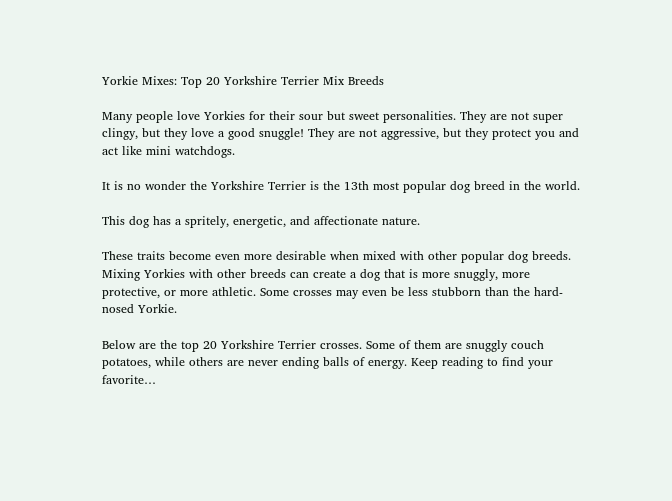Yorkie Mixes: Top 20 Yorkshire Terrier Mix Breeds

Many people love Yorkies for their sour but sweet personalities. They are not super clingy, but they love a good snuggle! They are not aggressive, but they protect you and act like mini watchdogs.

It is no wonder the Yorkshire Terrier is the 13th most popular dog breed in the world.

This dog has a spritely, energetic, and affectionate nature.

These traits become even more desirable when mixed with other popular dog breeds. Mixing Yorkies with other breeds can create a dog that is more snuggly, more protective, or more athletic. Some crosses may even be less stubborn than the hard-nosed Yorkie.

Below are the top 20 Yorkshire Terrier crosses. Some of them are snuggly couch potatoes, while others are never ending balls of energy. Keep reading to find your favorite…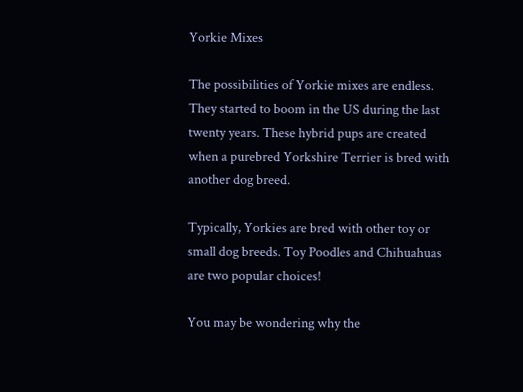Yorkie Mixes

The possibilities of Yorkie mixes are endless. They started to boom in the US during the last twenty years. These hybrid pups are created when a purebred Yorkshire Terrier is bred with another dog breed.

Typically, Yorkies are bred with other toy or small dog breeds. Toy Poodles and Chihuahuas are two popular choices!

You may be wondering why the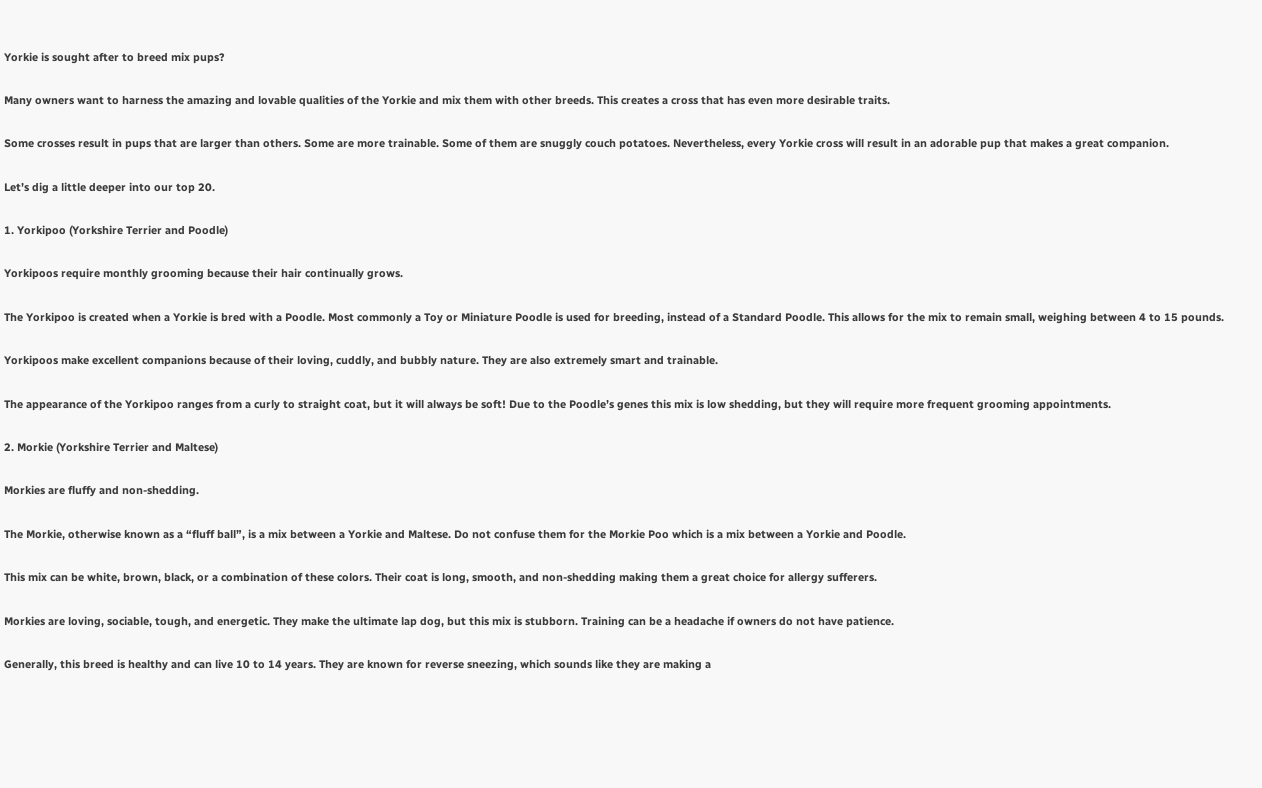Yorkie is sought after to breed mix pups?

Many owners want to harness the amazing and lovable qualities of the Yorkie and mix them with other breeds. This creates a cross that has even more desirable traits.

Some crosses result in pups that are larger than others. Some are more trainable. Some of them are snuggly couch potatoes. Nevertheless, every Yorkie cross will result in an adorable pup that makes a great companion.

Let’s dig a little deeper into our top 20.

1. Yorkipoo (Yorkshire Terrier and Poodle)

Yorkipoos require monthly grooming because their hair continually grows.

The Yorkipoo is created when a Yorkie is bred with a Poodle. Most commonly a Toy or Miniature Poodle is used for breeding, instead of a Standard Poodle. This allows for the mix to remain small, weighing between 4 to 15 pounds.

Yorkipoos make excellent companions because of their loving, cuddly, and bubbly nature. They are also extremely smart and trainable.

The appearance of the Yorkipoo ranges from a curly to straight coat, but it will always be soft! Due to the Poodle’s genes this mix is low shedding, but they will require more frequent grooming appointments.

2. Morkie (Yorkshire Terrier and Maltese)

Morkies are fluffy and non-shedding.

The Morkie, otherwise known as a “fluff ball”, is a mix between a Yorkie and Maltese. Do not confuse them for the Morkie Poo which is a mix between a Yorkie and Poodle.

This mix can be white, brown, black, or a combination of these colors. Their coat is long, smooth, and non-shedding making them a great choice for allergy sufferers.

Morkies are loving, sociable, tough, and energetic. They make the ultimate lap dog, but this mix is stubborn. Training can be a headache if owners do not have patience.

Generally, this breed is healthy and can live 10 to 14 years. They are known for reverse sneezing, which sounds like they are making a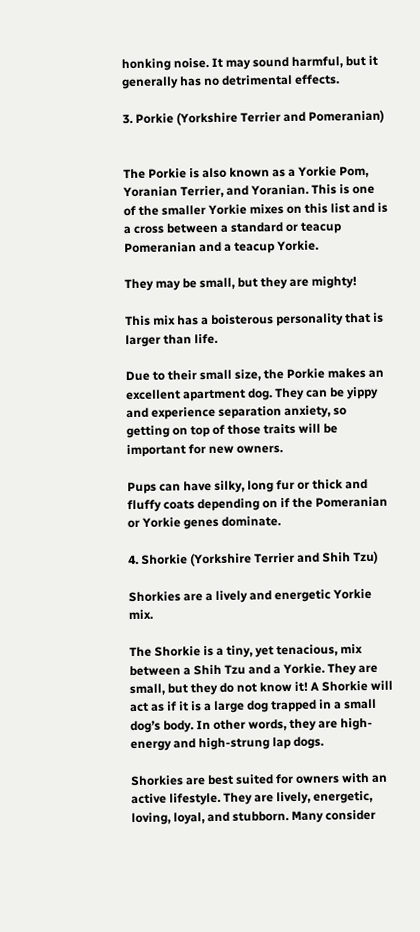honking noise. It may sound harmful, but it generally has no detrimental effects.

3. Porkie (Yorkshire Terrier and Pomeranian)


The Porkie is also known as a Yorkie Pom, Yoranian Terrier, and Yoranian. This is one of the smaller Yorkie mixes on this list and is a cross between a standard or teacup Pomeranian and a teacup Yorkie.

They may be small, but they are mighty!

This mix has a boisterous personality that is larger than life.

Due to their small size, the Porkie makes an excellent apartment dog. They can be yippy and experience separation anxiety, so getting on top of those traits will be important for new owners.

Pups can have silky, long fur or thick and fluffy coats depending on if the Pomeranian or Yorkie genes dominate.

4. Shorkie (Yorkshire Terrier and Shih Tzu)

Shorkies are a lively and energetic Yorkie mix.

The Shorkie is a tiny, yet tenacious, mix between a Shih Tzu and a Yorkie. They are small, but they do not know it! A Shorkie will act as if it is a large dog trapped in a small dog’s body. In other words, they are high-energy and high-strung lap dogs.

Shorkies are best suited for owners with an active lifestyle. They are lively, energetic, loving, loyal, and stubborn. Many consider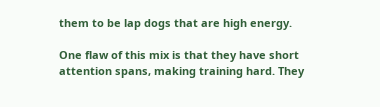them to be lap dogs that are high energy.

One flaw of this mix is that they have short attention spans, making training hard. They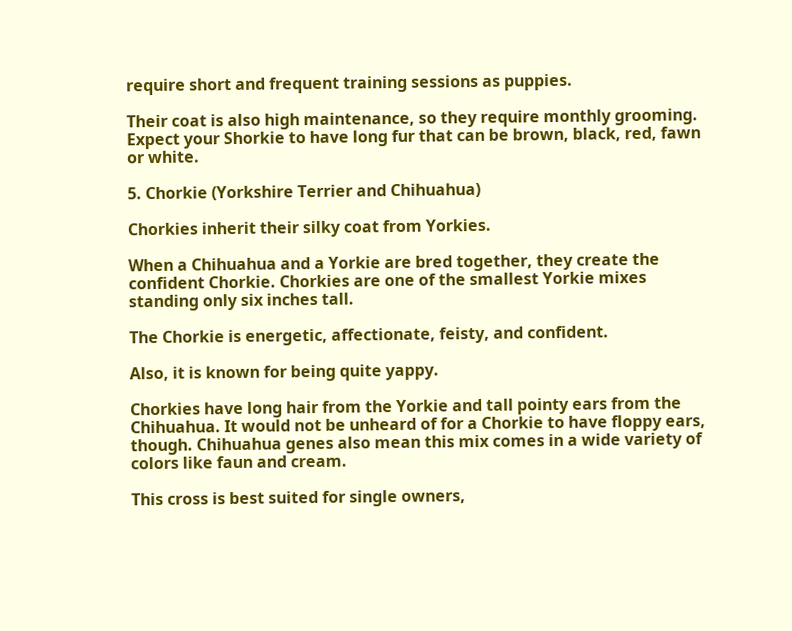require short and frequent training sessions as puppies.

Their coat is also high maintenance, so they require monthly grooming. Expect your Shorkie to have long fur that can be brown, black, red, fawn or white.

5. Chorkie (Yorkshire Terrier and Chihuahua)

Chorkies inherit their silky coat from Yorkies.

When a Chihuahua and a Yorkie are bred together, they create the confident Chorkie. Chorkies are one of the smallest Yorkie mixes standing only six inches tall.

The Chorkie is energetic, affectionate, feisty, and confident.

Also, it is known for being quite yappy.

Chorkies have long hair from the Yorkie and tall pointy ears from the Chihuahua. It would not be unheard of for a Chorkie to have floppy ears, though. Chihuahua genes also mean this mix comes in a wide variety of colors like faun and cream.

This cross is best suited for single owners,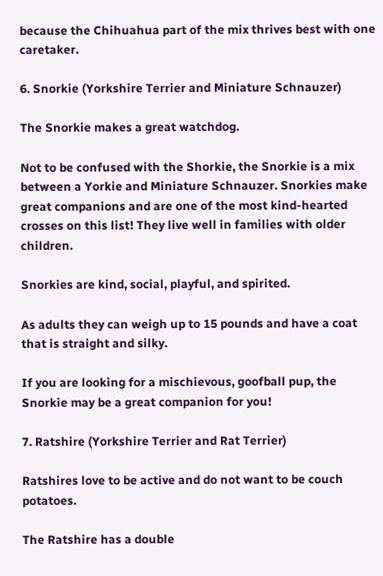because the Chihuahua part of the mix thrives best with one caretaker.

6. Snorkie (Yorkshire Terrier and Miniature Schnauzer)

The Snorkie makes a great watchdog.

Not to be confused with the Shorkie, the Snorkie is a mix between a Yorkie and Miniature Schnauzer. Snorkies make great companions and are one of the most kind-hearted crosses on this list! They live well in families with older children.

Snorkies are kind, social, playful, and spirited.

As adults they can weigh up to 15 pounds and have a coat that is straight and silky.

If you are looking for a mischievous, goofball pup, the Snorkie may be a great companion for you!

7. Ratshire (Yorkshire Terrier and Rat Terrier)

Ratshires love to be active and do not want to be couch potatoes.

The Ratshire has a double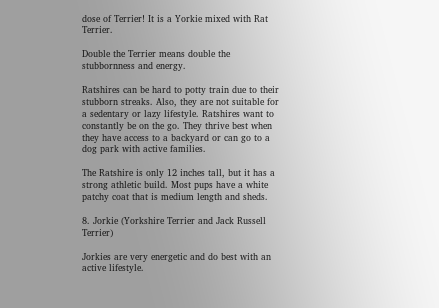dose of Terrier! It is a Yorkie mixed with Rat Terrier.

Double the Terrier means double the stubbornness and energy.

Ratshires can be hard to potty train due to their stubborn streaks. Also, they are not suitable for a sedentary or lazy lifestyle. Ratshires want to constantly be on the go. They thrive best when they have access to a backyard or can go to a dog park with active families.

The Ratshire is only 12 inches tall, but it has a strong athletic build. Most pups have a white patchy coat that is medium length and sheds.

8. Jorkie (Yorkshire Terrier and Jack Russell Terrier)

Jorkies are very energetic and do best with an active lifestyle.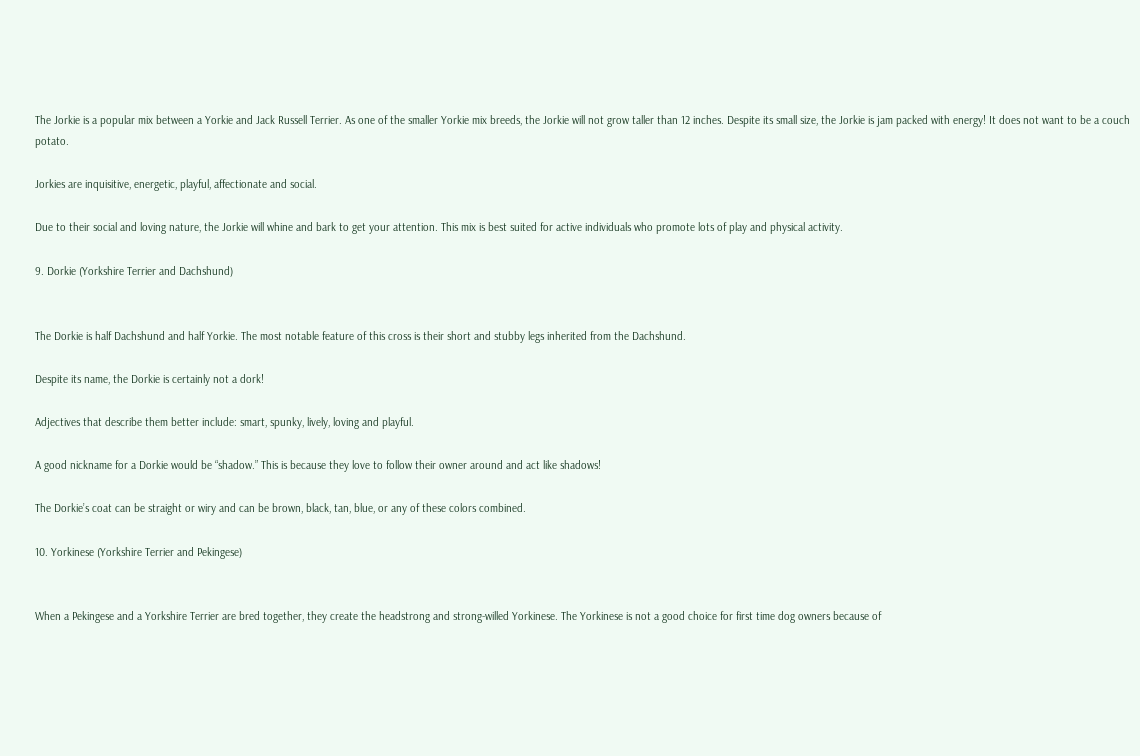The Jorkie is a popular mix between a Yorkie and Jack Russell Terrier. As one of the smaller Yorkie mix breeds, the Jorkie will not grow taller than 12 inches. Despite its small size, the Jorkie is jam packed with energy! It does not want to be a couch potato.

Jorkies are inquisitive, energetic, playful, affectionate and social.

Due to their social and loving nature, the Jorkie will whine and bark to get your attention. This mix is best suited for active individuals who promote lots of play and physical activity.

9. Dorkie (Yorkshire Terrier and Dachshund)


The Dorkie is half Dachshund and half Yorkie. The most notable feature of this cross is their short and stubby legs inherited from the Dachshund.

Despite its name, the Dorkie is certainly not a dork!

Adjectives that describe them better include: smart, spunky, lively, loving and playful.

A good nickname for a Dorkie would be “shadow.” This is because they love to follow their owner around and act like shadows!

The Dorkie’s coat can be straight or wiry and can be brown, black, tan, blue, or any of these colors combined.

10. Yorkinese (Yorkshire Terrier and Pekingese)


When a Pekingese and a Yorkshire Terrier are bred together, they create the headstrong and strong-willed Yorkinese. The Yorkinese is not a good choice for first time dog owners because of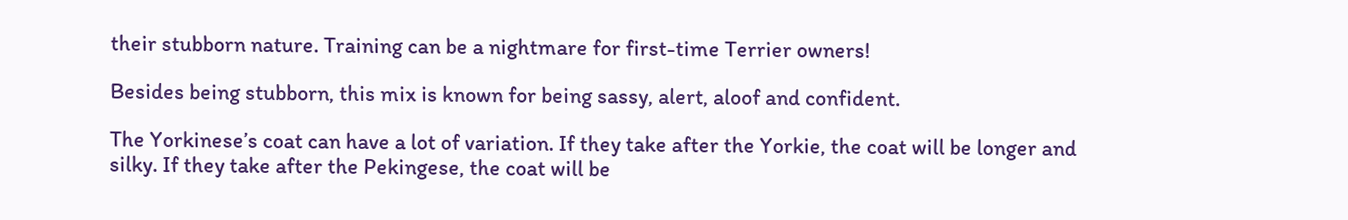their stubborn nature. Training can be a nightmare for first-time Terrier owners!

Besides being stubborn, this mix is known for being sassy, alert, aloof and confident.

The Yorkinese’s coat can have a lot of variation. If they take after the Yorkie, the coat will be longer and silky. If they take after the Pekingese, the coat will be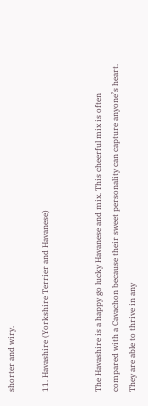shorter and wiry.

11. Havashire (Yorkshire Terrier and Havanese)


The Havashire is a happy go lucky Havanese and mix. This cheerful mix is often compared with a Cavachon because their sweet personality can capture anyone’s heart. They are able to thrive in any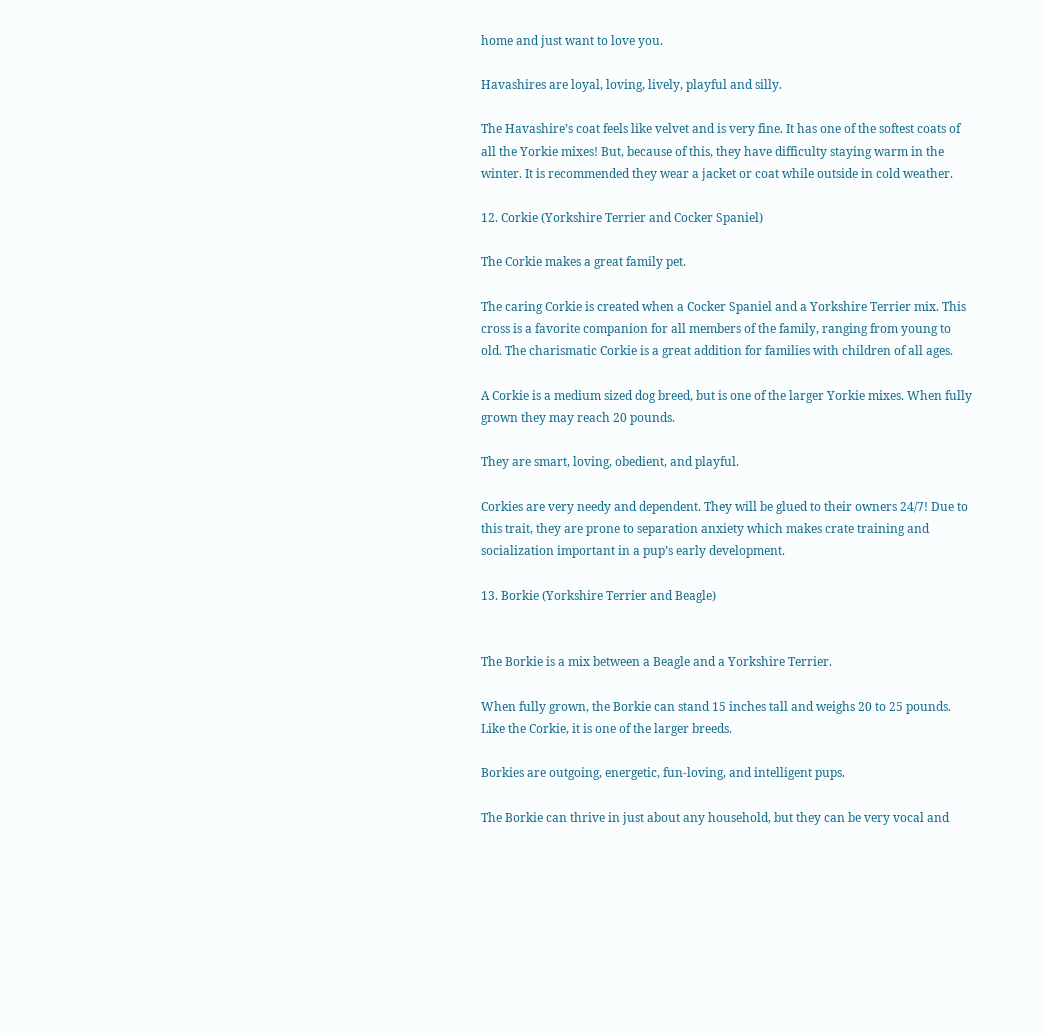home and just want to love you.

Havashires are loyal, loving, lively, playful and silly.

The Havashire’s coat feels like velvet and is very fine. It has one of the softest coats of all the Yorkie mixes! But, because of this, they have difficulty staying warm in the winter. It is recommended they wear a jacket or coat while outside in cold weather.

12. Corkie (Yorkshire Terrier and Cocker Spaniel)

The Corkie makes a great family pet.

The caring Corkie is created when a Cocker Spaniel and a Yorkshire Terrier mix. This cross is a favorite companion for all members of the family, ranging from young to old. The charismatic Corkie is a great addition for families with children of all ages.

A Corkie is a medium sized dog breed, but is one of the larger Yorkie mixes. When fully grown they may reach 20 pounds.

They are smart, loving, obedient, and playful.

Corkies are very needy and dependent. They will be glued to their owners 24/7! Due to this trait, they are prone to separation anxiety which makes crate training and socialization important in a pup’s early development.

13. Borkie (Yorkshire Terrier and Beagle)


The Borkie is a mix between a Beagle and a Yorkshire Terrier.

When fully grown, the Borkie can stand 15 inches tall and weighs 20 to 25 pounds. Like the Corkie, it is one of the larger breeds.

Borkies are outgoing, energetic, fun-loving, and intelligent pups.

The Borkie can thrive in just about any household, but they can be very vocal and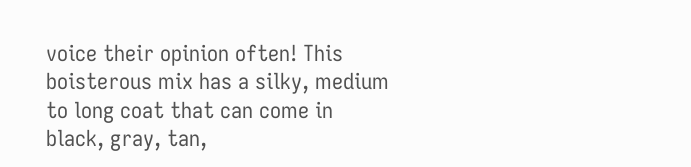voice their opinion often! This boisterous mix has a silky, medium to long coat that can come in black, gray, tan,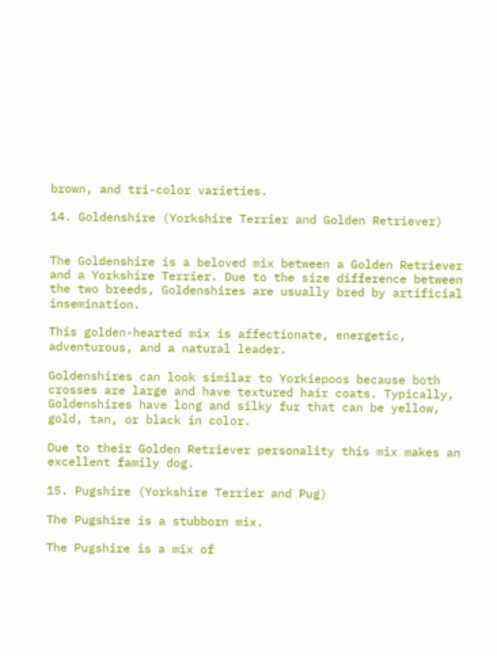brown, and tri-color varieties.

14. Goldenshire (Yorkshire Terrier and Golden Retriever)


The Goldenshire is a beloved mix between a Golden Retriever and a Yorkshire Terrier. Due to the size difference between the two breeds, Goldenshires are usually bred by artificial insemination.

This golden-hearted mix is affectionate, energetic, adventurous, and a natural leader.

Goldenshires can look similar to Yorkiepoos because both crosses are large and have textured hair coats. Typically, Goldenshires have long and silky fur that can be yellow, gold, tan, or black in color.

Due to their Golden Retriever personality this mix makes an excellent family dog.

15. Pugshire (Yorkshire Terrier and Pug)

The Pugshire is a stubborn mix.

The Pugshire is a mix of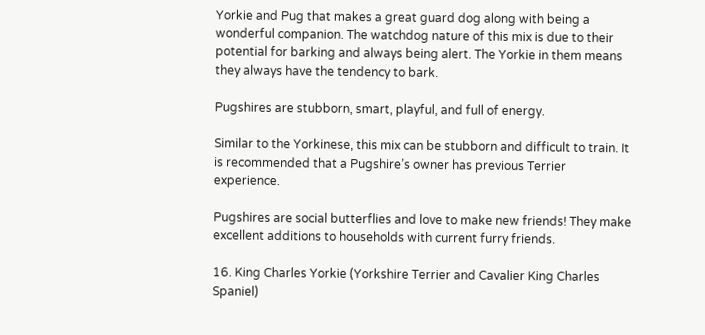Yorkie and Pug that makes a great guard dog along with being a wonderful companion. The watchdog nature of this mix is due to their potential for barking and always being alert. The Yorkie in them means they always have the tendency to bark.

Pugshires are stubborn, smart, playful, and full of energy.

Similar to the Yorkinese, this mix can be stubborn and difficult to train. It is recommended that a Pugshire’s owner has previous Terrier experience.

Pugshires are social butterflies and love to make new friends! They make excellent additions to households with current furry friends.

16. King Charles Yorkie (Yorkshire Terrier and Cavalier King Charles Spaniel)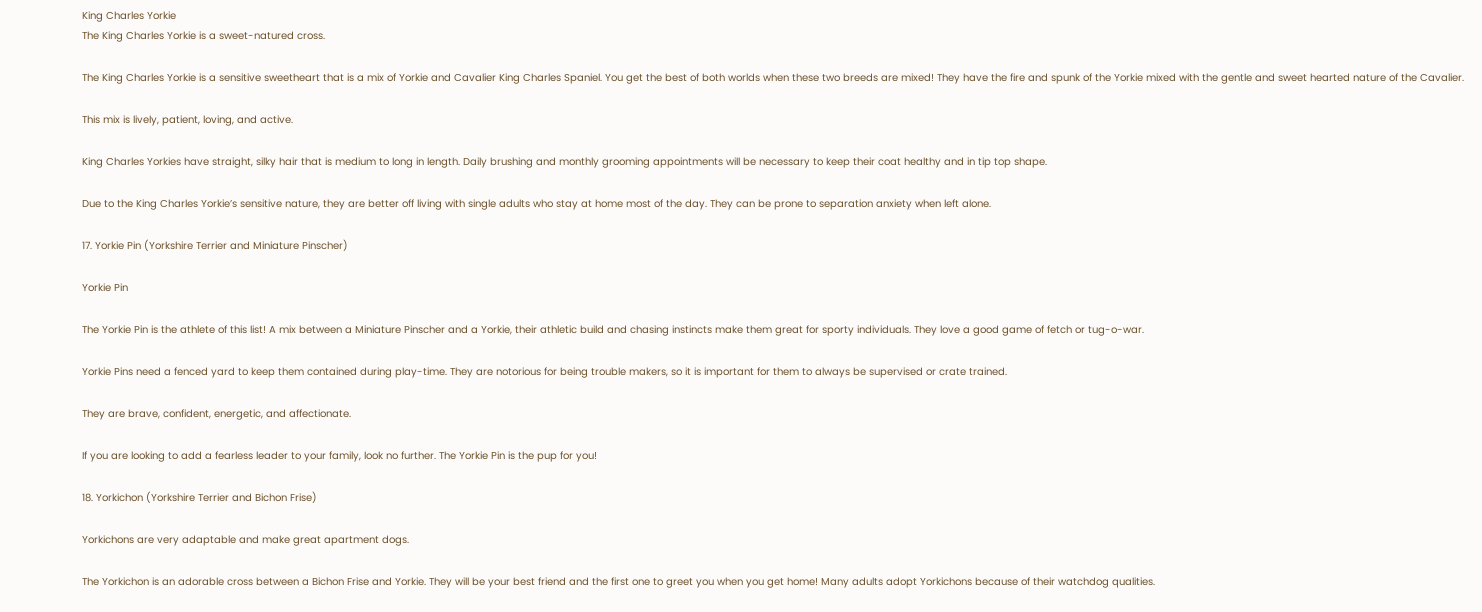King Charles Yorkie
The King Charles Yorkie is a sweet-natured cross.

The King Charles Yorkie is a sensitive sweetheart that is a mix of Yorkie and Cavalier King Charles Spaniel. You get the best of both worlds when these two breeds are mixed! They have the fire and spunk of the Yorkie mixed with the gentle and sweet hearted nature of the Cavalier.

This mix is lively, patient, loving, and active.

King Charles Yorkies have straight, silky hair that is medium to long in length. Daily brushing and monthly grooming appointments will be necessary to keep their coat healthy and in tip top shape.

Due to the King Charles Yorkie’s sensitive nature, they are better off living with single adults who stay at home most of the day. They can be prone to separation anxiety when left alone.

17. Yorkie Pin (Yorkshire Terrier and Miniature Pinscher)

Yorkie Pin

The Yorkie Pin is the athlete of this list! A mix between a Miniature Pinscher and a Yorkie, their athletic build and chasing instincts make them great for sporty individuals. They love a good game of fetch or tug-o-war.

Yorkie Pins need a fenced yard to keep them contained during play-time. They are notorious for being trouble makers, so it is important for them to always be supervised or crate trained.

They are brave, confident, energetic, and affectionate.

If you are looking to add a fearless leader to your family, look no further. The Yorkie Pin is the pup for you!

18. Yorkichon (Yorkshire Terrier and Bichon Frise)

Yorkichons are very adaptable and make great apartment dogs.

The Yorkichon is an adorable cross between a Bichon Frise and Yorkie. They will be your best friend and the first one to greet you when you get home! Many adults adopt Yorkichons because of their watchdog qualities.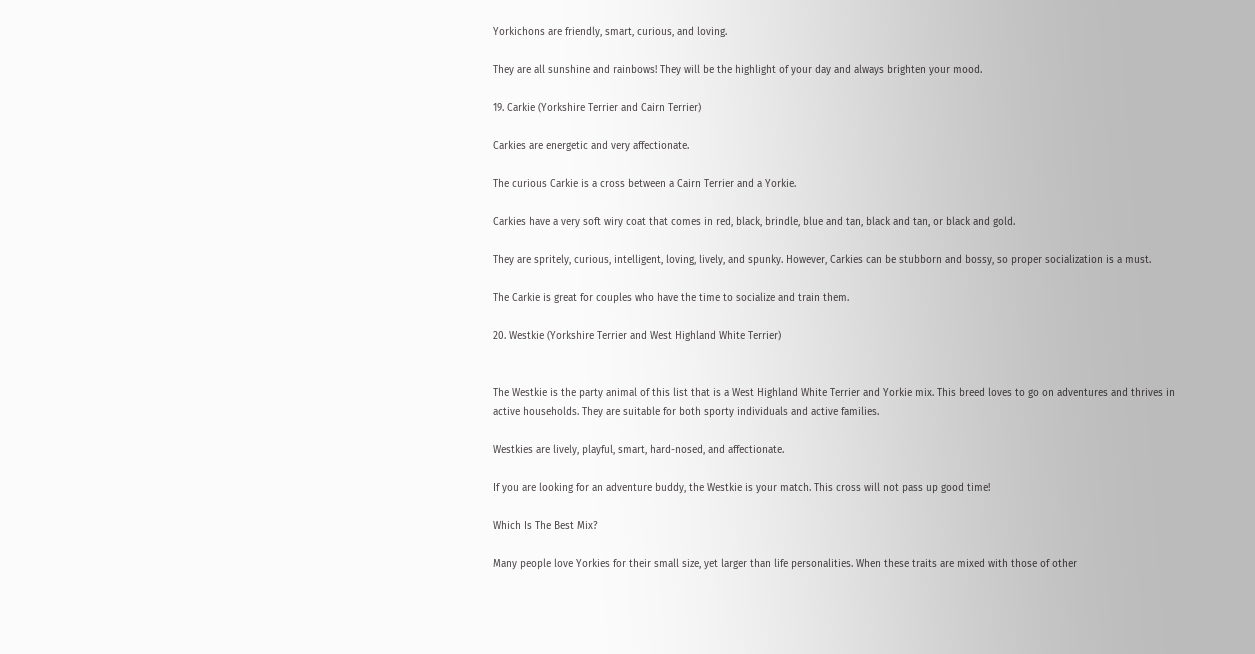Yorkichons are friendly, smart, curious, and loving.

They are all sunshine and rainbows! They will be the highlight of your day and always brighten your mood.

19. Carkie (Yorkshire Terrier and Cairn Terrier)

Carkies are energetic and very affectionate.

The curious Carkie is a cross between a Cairn Terrier and a Yorkie.

Carkies have a very soft wiry coat that comes in red, black, brindle, blue and tan, black and tan, or black and gold.

They are spritely, curious, intelligent, loving, lively, and spunky. However, Carkies can be stubborn and bossy, so proper socialization is a must.

The Carkie is great for couples who have the time to socialize and train them.

20. Westkie (Yorkshire Terrier and West Highland White Terrier)


The Westkie is the party animal of this list that is a West Highland White Terrier and Yorkie mix. This breed loves to go on adventures and thrives in active households. They are suitable for both sporty individuals and active families.

Westkies are lively, playful, smart, hard-nosed, and affectionate.

If you are looking for an adventure buddy, the Westkie is your match. This cross will not pass up good time!

Which Is The Best Mix?

Many people love Yorkies for their small size, yet larger than life personalities. When these traits are mixed with those of other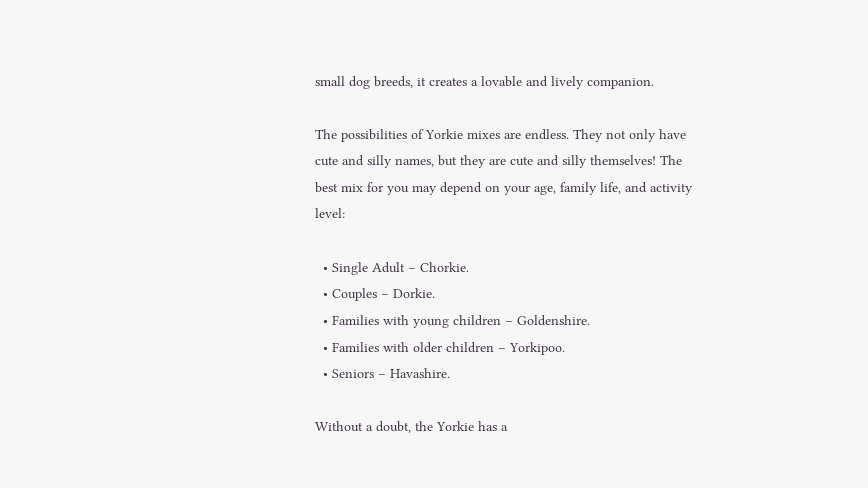small dog breeds, it creates a lovable and lively companion.

The possibilities of Yorkie mixes are endless. They not only have cute and silly names, but they are cute and silly themselves! The best mix for you may depend on your age, family life, and activity level:

  • Single Adult – Chorkie.
  • Couples – Dorkie.
  • Families with young children – Goldenshire.
  • Families with older children – Yorkipoo.
  • Seniors – Havashire.

Without a doubt, the Yorkie has a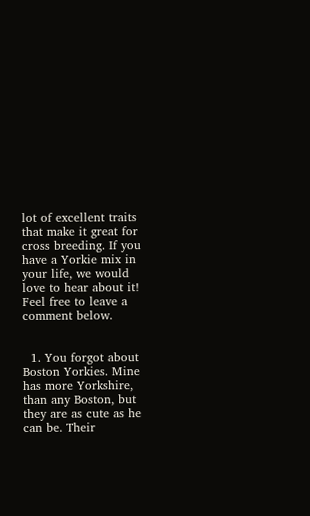lot of excellent traits that make it great for cross breeding. If you have a Yorkie mix in your life, we would love to hear about it! Feel free to leave a comment below.


  1. You forgot about Boston Yorkies. Mine has more Yorkshire, than any Boston, but they are as cute as he can be. Their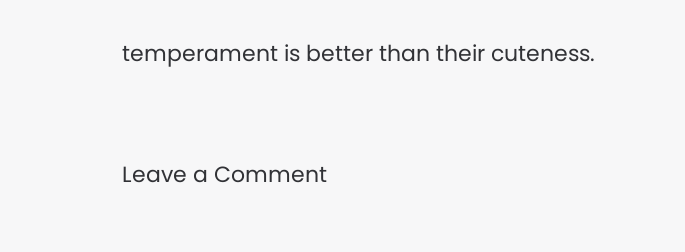temperament is better than their cuteness.


Leave a Comment